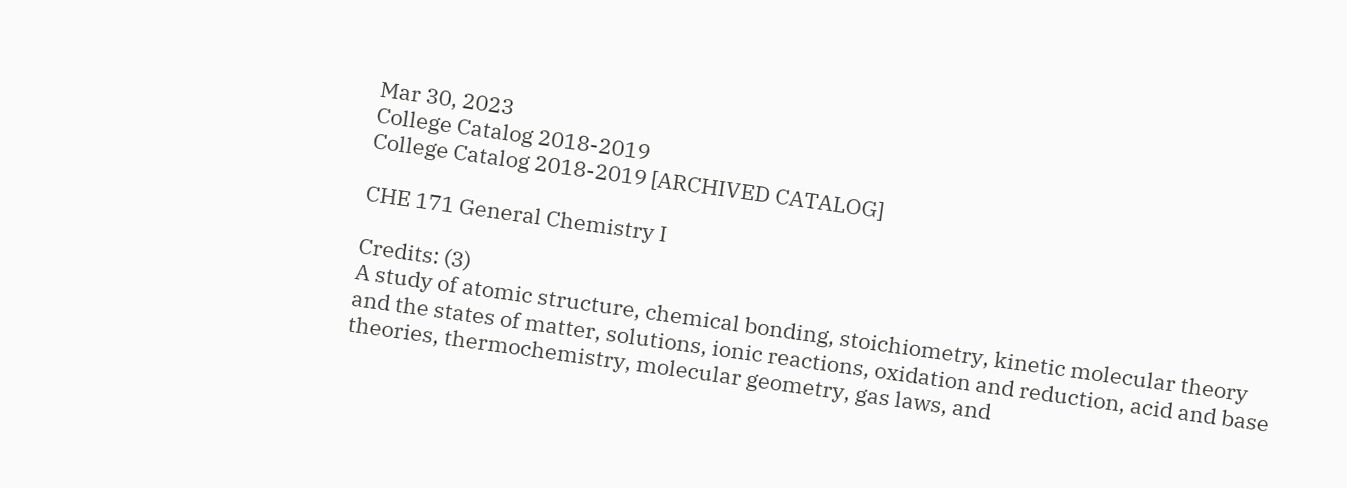Mar 30, 2023
College Catalog 2018-2019
College Catalog 2018-2019 [ARCHIVED CATALOG]

CHE 171 General Chemistry I

Credits: (3)
A study of atomic structure, chemical bonding, stoichiometry, kinetic molecular theory and the states of matter, solutions, ionic reactions, oxidation and reduction, acid and base theories, thermochemistry, molecular geometry, gas laws, and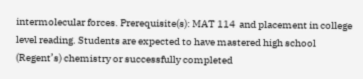intermolecular forces. Prerequisite(s): MAT 114  and placement in college level reading. Students are expected to have mastered high school (Regent’s) chemistry or successfully completed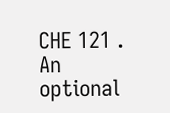CHE 121 . An optional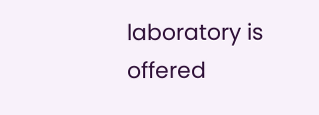laboratory is offered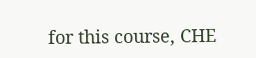for this course, CHE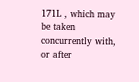171L , which may be taken concurrently with, or after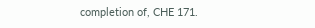completion of, CHE 171.